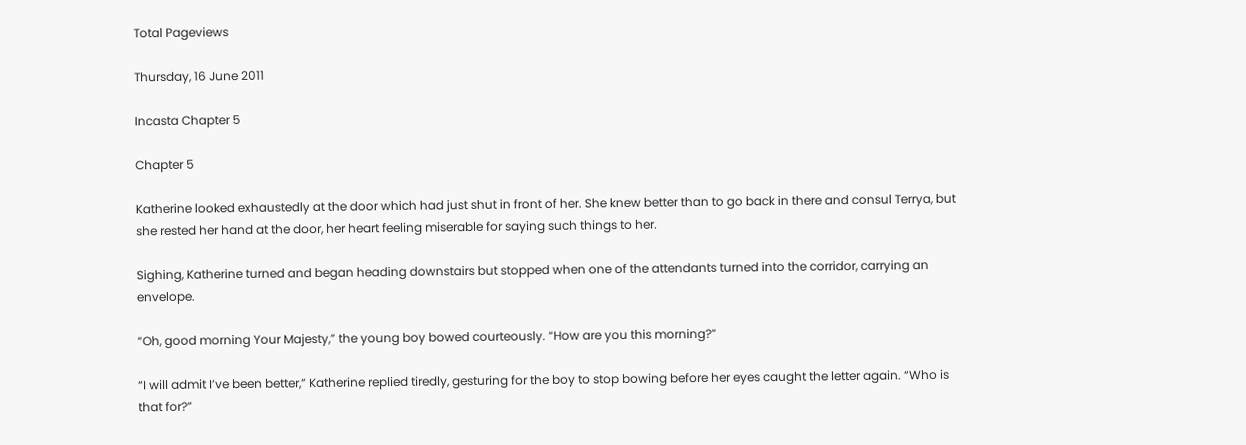Total Pageviews

Thursday, 16 June 2011

Incasta Chapter 5

Chapter 5

Katherine looked exhaustedly at the door which had just shut in front of her. She knew better than to go back in there and consul Terrya, but she rested her hand at the door, her heart feeling miserable for saying such things to her.

Sighing, Katherine turned and began heading downstairs but stopped when one of the attendants turned into the corridor, carrying an envelope.

“Oh, good morning Your Majesty,” the young boy bowed courteously. “How are you this morning?”

“I will admit I’ve been better,” Katherine replied tiredly, gesturing for the boy to stop bowing before her eyes caught the letter again. “Who is that for?”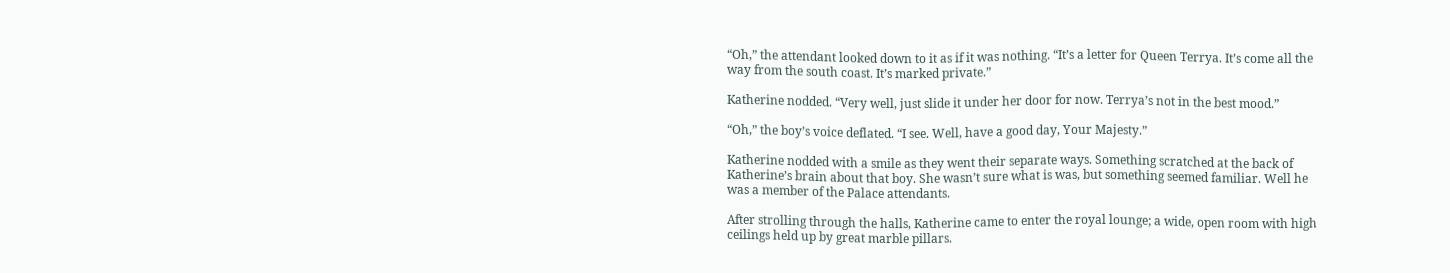“Oh,” the attendant looked down to it as if it was nothing. “It’s a letter for Queen Terrya. It’s come all the way from the south coast. It’s marked private.”

Katherine nodded. “Very well, just slide it under her door for now. Terrya’s not in the best mood.”

“Oh,” the boy’s voice deflated. “I see. Well, have a good day, Your Majesty.”

Katherine nodded with a smile as they went their separate ways. Something scratched at the back of Katherine’s brain about that boy. She wasn’t sure what is was, but something seemed familiar. Well he was a member of the Palace attendants.

After strolling through the halls, Katherine came to enter the royal lounge; a wide, open room with high ceilings held up by great marble pillars.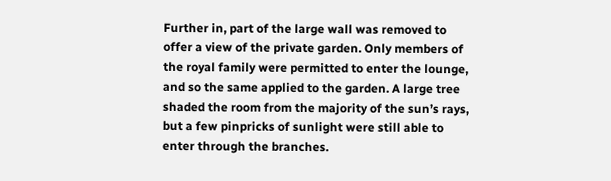Further in, part of the large wall was removed to offer a view of the private garden. Only members of the royal family were permitted to enter the lounge, and so the same applied to the garden. A large tree shaded the room from the majority of the sun’s rays, but a few pinpricks of sunlight were still able to enter through the branches.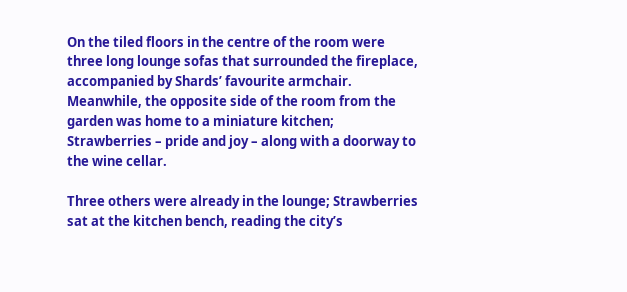On the tiled floors in the centre of the room were three long lounge sofas that surrounded the fireplace, accompanied by Shards’ favourite armchair. Meanwhile, the opposite side of the room from the garden was home to a miniature kitchen; Strawberries – pride and joy – along with a doorway to the wine cellar.

Three others were already in the lounge; Strawberries sat at the kitchen bench, reading the city’s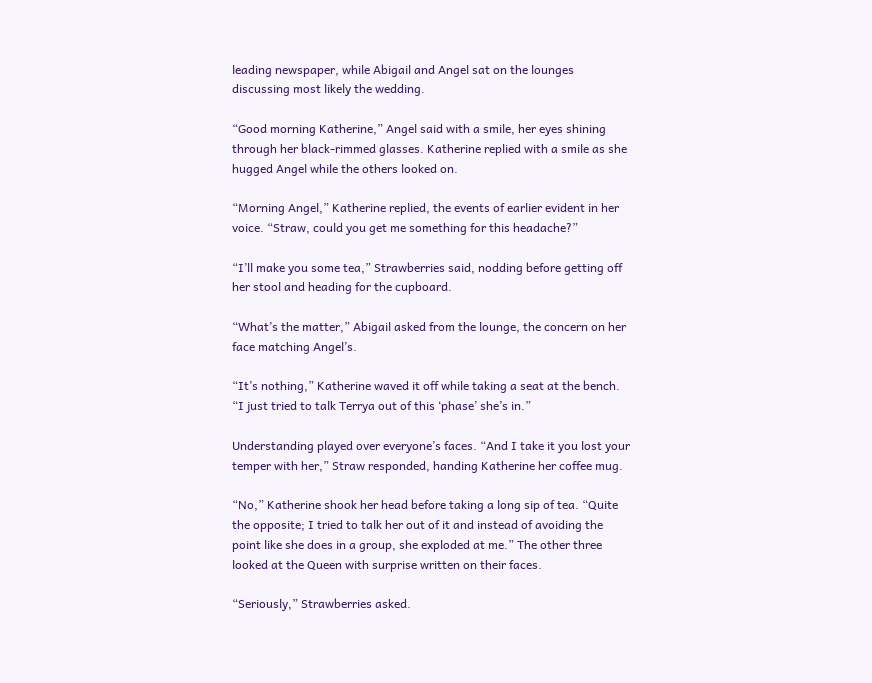leading newspaper, while Abigail and Angel sat on the lounges discussing most likely the wedding.

“Good morning Katherine,” Angel said with a smile, her eyes shining through her black-rimmed glasses. Katherine replied with a smile as she hugged Angel while the others looked on.

“Morning Angel,” Katherine replied, the events of earlier evident in her voice. “Straw, could you get me something for this headache?”

“I’ll make you some tea,” Strawberries said, nodding before getting off her stool and heading for the cupboard.

“What’s the matter,” Abigail asked from the lounge, the concern on her face matching Angel’s.

“It’s nothing,” Katherine waved it off while taking a seat at the bench. “I just tried to talk Terrya out of this ‘phase’ she’s in.”

Understanding played over everyone’s faces. “And I take it you lost your temper with her,” Straw responded, handing Katherine her coffee mug.

“No,” Katherine shook her head before taking a long sip of tea. “Quite the opposite; I tried to talk her out of it and instead of avoiding the point like she does in a group, she exploded at me.” The other three looked at the Queen with surprise written on their faces.

“Seriously,” Strawberries asked.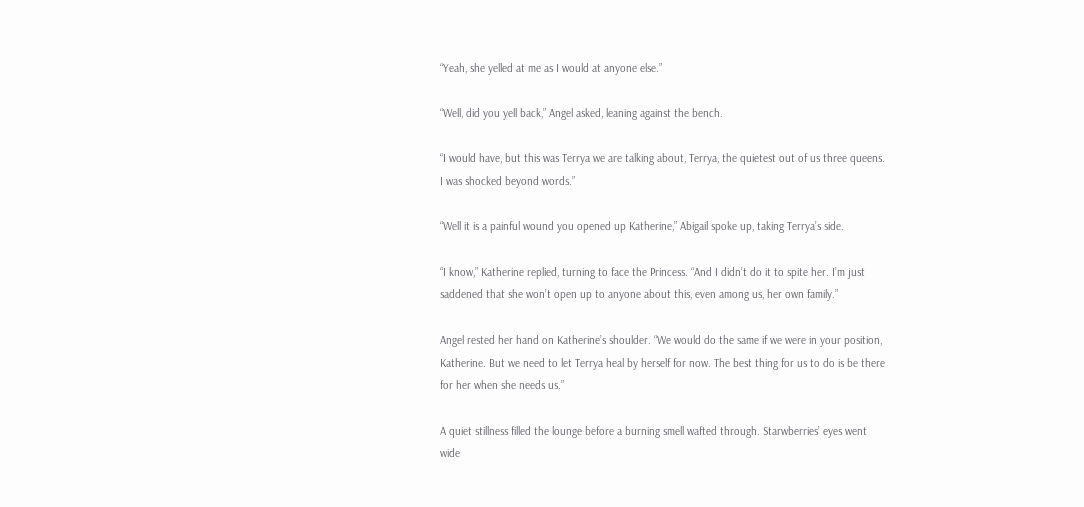“Yeah, she yelled at me as I would at anyone else.”

“Well, did you yell back,” Angel asked, leaning against the bench.

“I would have, but this was Terrya we are talking about, Terrya, the quietest out of us three queens. I was shocked beyond words.”

“Well it is a painful wound you opened up Katherine,” Abigail spoke up, taking Terrya’s side.

“I know,” Katherine replied, turning to face the Princess. “And I didn’t do it to spite her. I’m just saddened that she won’t open up to anyone about this, even among us, her own family.”

Angel rested her hand on Katherine’s shoulder. “We would do the same if we were in your position, Katherine. But we need to let Terrya heal by herself for now. The best thing for us to do is be there for her when she needs us.”

A quiet stillness filled the lounge before a burning smell wafted through. Starwberries’ eyes went wide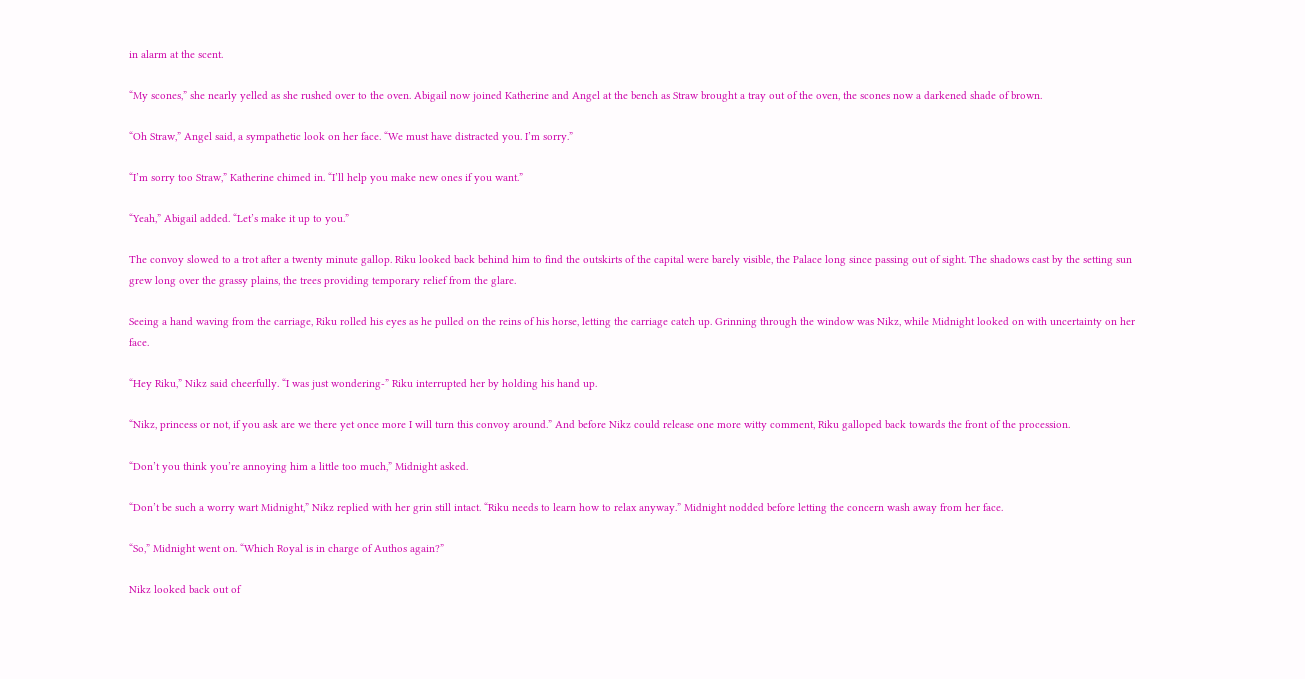in alarm at the scent.

“My scones,” she nearly yelled as she rushed over to the oven. Abigail now joined Katherine and Angel at the bench as Straw brought a tray out of the oven, the scones now a darkened shade of brown.

“Oh Straw,” Angel said, a sympathetic look on her face. “We must have distracted you. I’m sorry.”

“I’m sorry too Straw,” Katherine chimed in. “I’ll help you make new ones if you want.”

“Yeah,” Abigail added. “Let’s make it up to you.”

The convoy slowed to a trot after a twenty minute gallop. Riku looked back behind him to find the outskirts of the capital were barely visible, the Palace long since passing out of sight. The shadows cast by the setting sun grew long over the grassy plains, the trees providing temporary relief from the glare.

Seeing a hand waving from the carriage, Riku rolled his eyes as he pulled on the reins of his horse, letting the carriage catch up. Grinning through the window was Nikz, while Midnight looked on with uncertainty on her face.

“Hey Riku,” Nikz said cheerfully. “I was just wondering-” Riku interrupted her by holding his hand up.

“Nikz, princess or not, if you ask are we there yet once more I will turn this convoy around.” And before Nikz could release one more witty comment, Riku galloped back towards the front of the procession.

“Don’t you think you’re annoying him a little too much,” Midnight asked.

“Don’t be such a worry wart Midnight,” Nikz replied with her grin still intact. “Riku needs to learn how to relax anyway.” Midnight nodded before letting the concern wash away from her face.

“So,” Midnight went on. “Which Royal is in charge of Authos again?”

Nikz looked back out of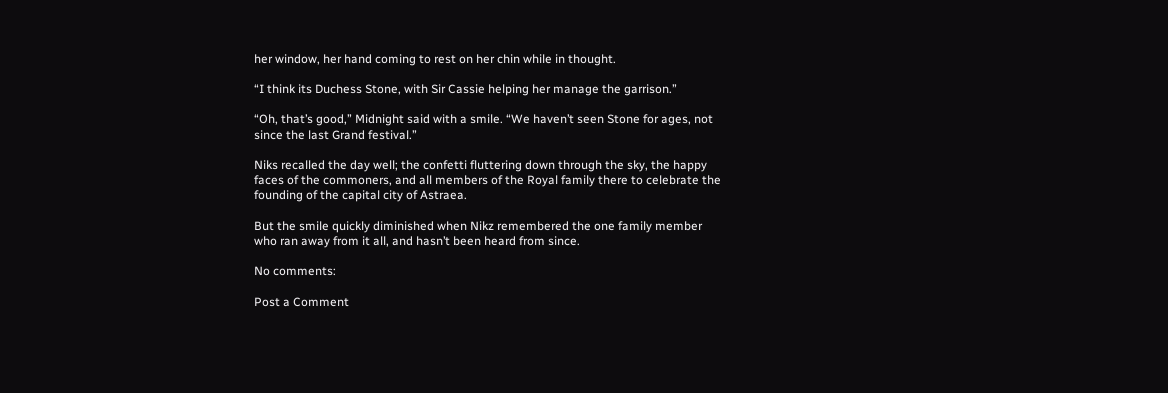her window, her hand coming to rest on her chin while in thought.

“I think its Duchess Stone, with Sir Cassie helping her manage the garrison.”

“Oh, that’s good,” Midnight said with a smile. “We haven’t seen Stone for ages, not since the last Grand festival.”

Niks recalled the day well; the confetti fluttering down through the sky, the happy faces of the commoners, and all members of the Royal family there to celebrate the founding of the capital city of Astraea.

But the smile quickly diminished when Nikz remembered the one family member who ran away from it all, and hasn’t been heard from since.

No comments:

Post a Comment